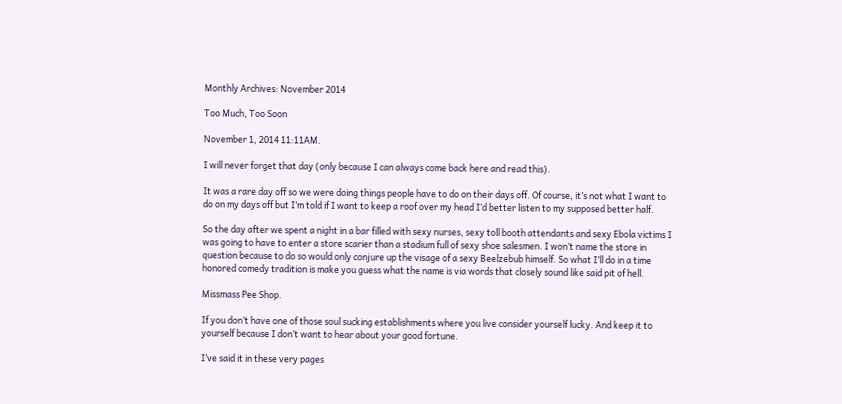Monthly Archives: November 2014

Too Much, Too Soon

November 1, 2014 11:11AM.

I will never forget that day (only because I can always come back here and read this).

It was a rare day off so we were doing things people have to do on their days off. Of course, it’s not what I want to do on my days off but I’m told if I want to keep a roof over my head I’d better listen to my supposed better half.

So the day after we spent a night in a bar filled with sexy nurses, sexy toll booth attendants and sexy Ebola victims I was going to have to enter a store scarier than a stadium full of sexy shoe salesmen. I won’t name the store in question because to do so would only conjure up the visage of a sexy Beelzebub himself. So what I’ll do in a time honored comedy tradition is make you guess what the name is via words that closely sound like said pit of hell.

Missmass Pee Shop.

If you don’t have one of those soul sucking establishments where you live consider yourself lucky. And keep it to yourself because I don’t want to hear about your good fortune.

I’ve said it in these very pages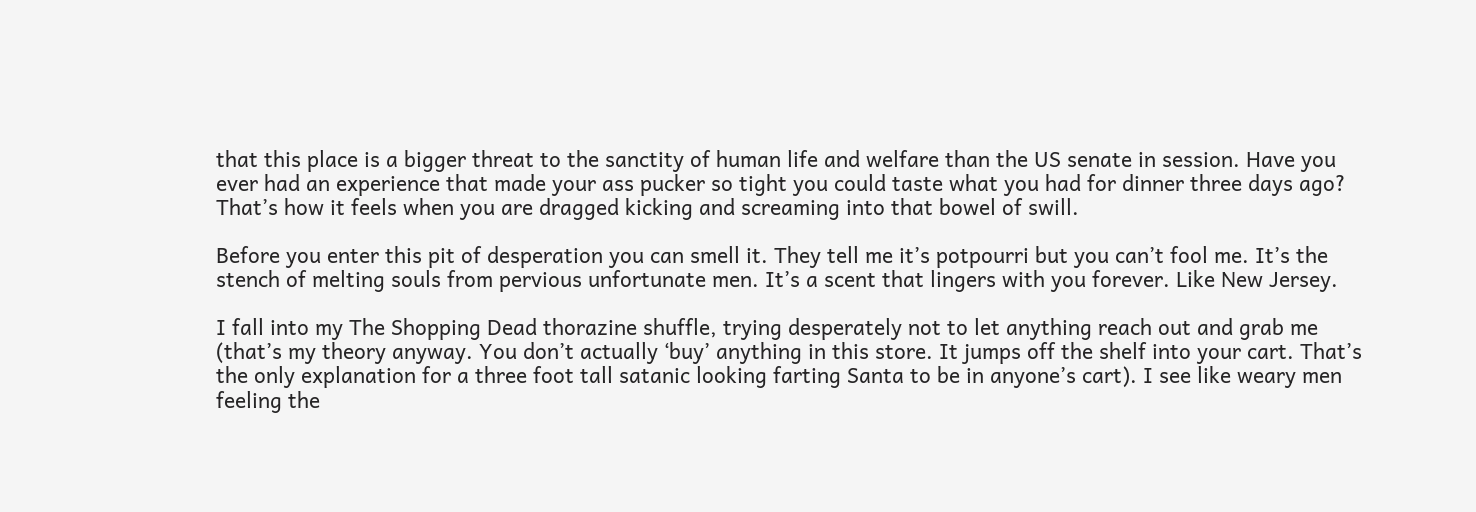that this place is a bigger threat to the sanctity of human life and welfare than the US senate in session. Have you ever had an experience that made your ass pucker so tight you could taste what you had for dinner three days ago? That’s how it feels when you are dragged kicking and screaming into that bowel of swill.

Before you enter this pit of desperation you can smell it. They tell me it’s potpourri but you can’t fool me. It’s the stench of melting souls from pervious unfortunate men. It’s a scent that lingers with you forever. Like New Jersey.

I fall into my The Shopping Dead thorazine shuffle, trying desperately not to let anything reach out and grab me (that’s my theory anyway. You don’t actually ‘buy’ anything in this store. It jumps off the shelf into your cart. That’s the only explanation for a three foot tall satanic looking farting Santa to be in anyone’s cart). I see like weary men feeling the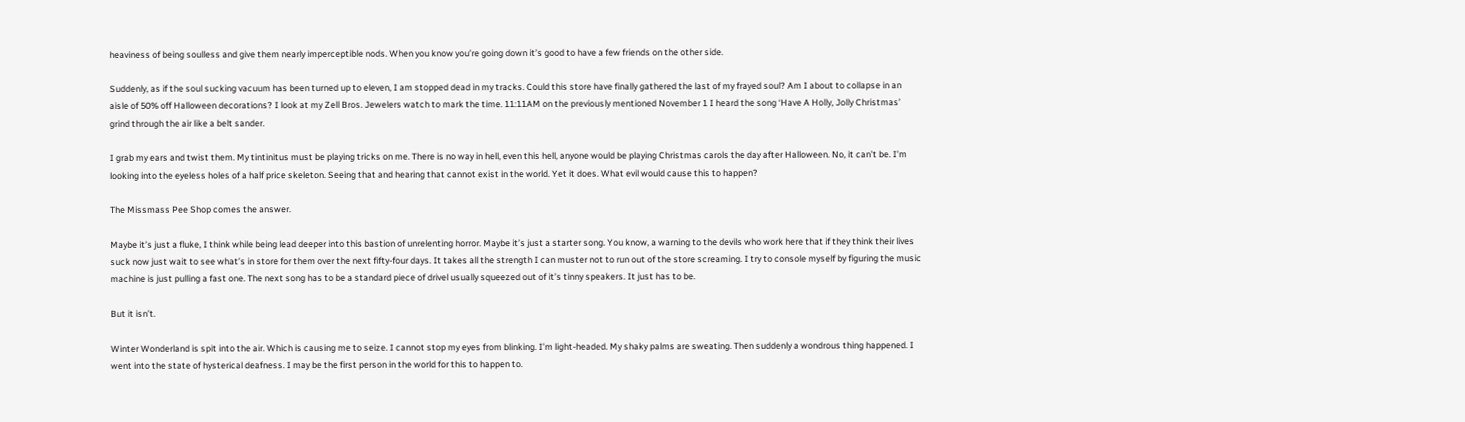heaviness of being soulless and give them nearly imperceptible nods. When you know you’re going down it’s good to have a few friends on the other side.

Suddenly, as if the soul sucking vacuum has been turned up to eleven, I am stopped dead in my tracks. Could this store have finally gathered the last of my frayed soul? Am I about to collapse in an aisle of 50% off Halloween decorations? I look at my Zell Bros. Jewelers watch to mark the time. 11:11AM on the previously mentioned November 1 I heard the song ‘Have A Holly, Jolly Christmas’ grind through the air like a belt sander.

I grab my ears and twist them. My tintinitus must be playing tricks on me. There is no way in hell, even this hell, anyone would be playing Christmas carols the day after Halloween. No, it can’t be. I’m looking into the eyeless holes of a half price skeleton. Seeing that and hearing that cannot exist in the world. Yet it does. What evil would cause this to happen?

The Missmass Pee Shop comes the answer.

Maybe it’s just a fluke, I think while being lead deeper into this bastion of unrelenting horror. Maybe it’s just a starter song. You know, a warning to the devils who work here that if they think their lives suck now just wait to see what’s in store for them over the next fifty-four days. It takes all the strength I can muster not to run out of the store screaming. I try to console myself by figuring the music machine is just pulling a fast one. The next song has to be a standard piece of drivel usually squeezed out of it’s tinny speakers. It just has to be.

But it isn’t.

Winter Wonderland is spit into the air. Which is causing me to seize. I cannot stop my eyes from blinking. I’m light-headed. My shaky palms are sweating. Then suddenly a wondrous thing happened. I went into the state of hysterical deafness. I may be the first person in the world for this to happen to.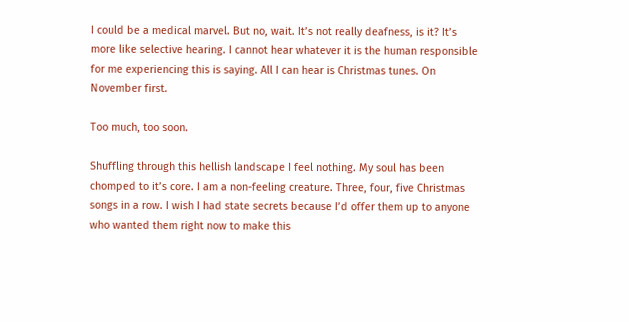I could be a medical marvel. But no, wait. It’s not really deafness, is it? It’s more like selective hearing. I cannot hear whatever it is the human responsible for me experiencing this is saying. All I can hear is Christmas tunes. On November first.

Too much, too soon.

Shuffling through this hellish landscape I feel nothing. My soul has been chomped to it’s core. I am a non-feeling creature. Three, four, five Christmas songs in a row. I wish I had state secrets because I’d offer them up to anyone who wanted them right now to make this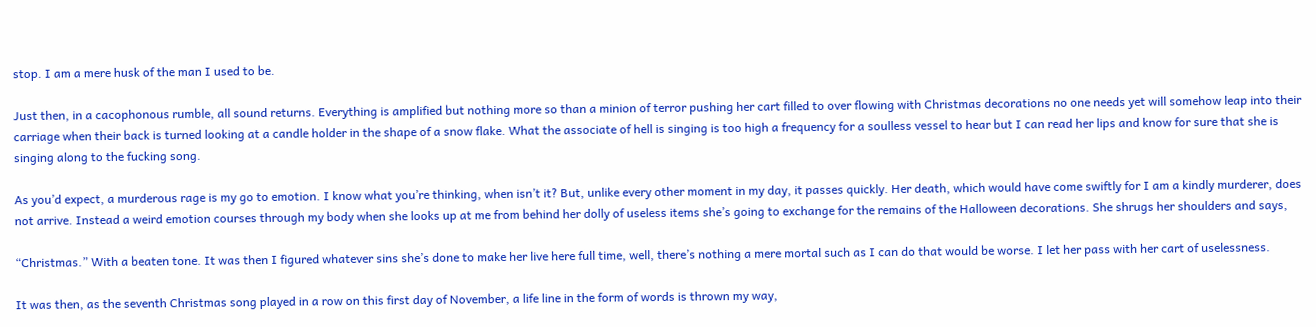stop. I am a mere husk of the man I used to be.

Just then, in a cacophonous rumble, all sound returns. Everything is amplified but nothing more so than a minion of terror pushing her cart filled to over flowing with Christmas decorations no one needs yet will somehow leap into their carriage when their back is turned looking at a candle holder in the shape of a snow flake. What the associate of hell is singing is too high a frequency for a soulless vessel to hear but I can read her lips and know for sure that she is singing along to the fucking song.

As you’d expect, a murderous rage is my go to emotion. I know what you’re thinking, when isn’t it? But, unlike every other moment in my day, it passes quickly. Her death, which would have come swiftly for I am a kindly murderer, does not arrive. Instead a weird emotion courses through my body when she looks up at me from behind her dolly of useless items she’s going to exchange for the remains of the Halloween decorations. She shrugs her shoulders and says,

“Christmas.” With a beaten tone. It was then I figured whatever sins she’s done to make her live here full time, well, there’s nothing a mere mortal such as I can do that would be worse. I let her pass with her cart of uselessness.

It was then, as the seventh Christmas song played in a row on this first day of November, a life line in the form of words is thrown my way,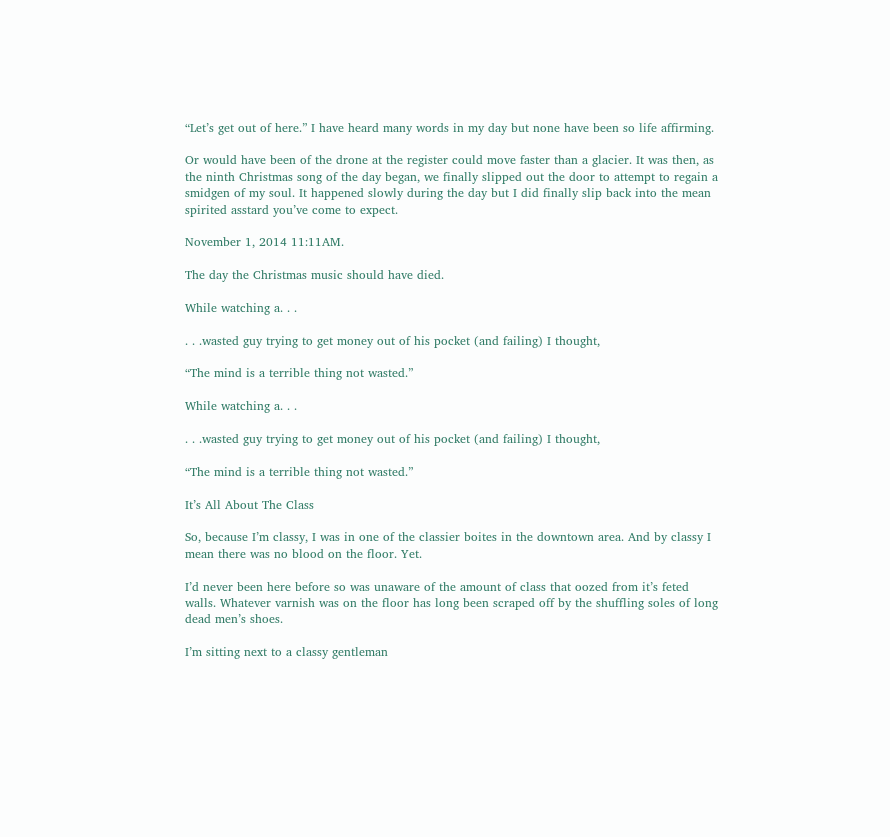“Let’s get out of here.” I have heard many words in my day but none have been so life affirming.

Or would have been of the drone at the register could move faster than a glacier. It was then, as the ninth Christmas song of the day began, we finally slipped out the door to attempt to regain a smidgen of my soul. It happened slowly during the day but I did finally slip back into the mean spirited asstard you’ve come to expect.

November 1, 2014 11:11AM.

The day the Christmas music should have died.

While watching a. . .

. . .wasted guy trying to get money out of his pocket (and failing) I thought,

“The mind is a terrible thing not wasted.”

While watching a. . .

. . .wasted guy trying to get money out of his pocket (and failing) I thought,

“The mind is a terrible thing not wasted.”

It’s All About The Class

So, because I’m classy, I was in one of the classier boites in the downtown area. And by classy I mean there was no blood on the floor. Yet.

I’d never been here before so was unaware of the amount of class that oozed from it’s feted walls. Whatever varnish was on the floor has long been scraped off by the shuffling soles of long dead men’s shoes.

I’m sitting next to a classy gentleman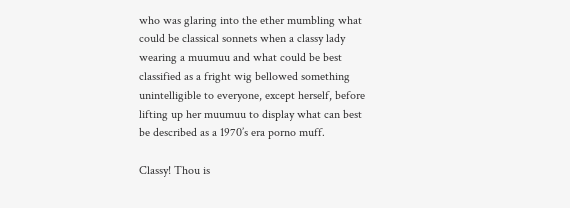who was glaring into the ether mumbling what could be classical sonnets when a classy lady wearing a muumuu and what could be best classified as a fright wig bellowed something unintelligible to everyone, except herself, before lifting up her muumuu to display what can best be described as a 1970’s era porno muff.

Classy! Thou is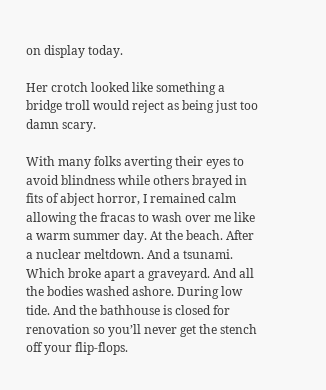on display today.

Her crotch looked like something a bridge troll would reject as being just too damn scary.

With many folks averting their eyes to avoid blindness while others brayed in fits of abject horror, I remained calm allowing the fracas to wash over me like a warm summer day. At the beach. After a nuclear meltdown. And a tsunami. Which broke apart a graveyard. And all the bodies washed ashore. During low tide. And the bathhouse is closed for renovation so you’ll never get the stench off your flip-flops.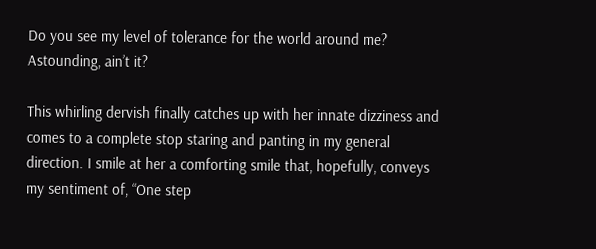Do you see my level of tolerance for the world around me? Astounding, ain’t it?

This whirling dervish finally catches up with her innate dizziness and comes to a complete stop staring and panting in my general direction. I smile at her a comforting smile that, hopefully, conveys my sentiment of, “One step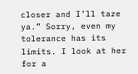closer and I’ll taze ya.” Sorry, even my tolerance has its limits. I look at her for a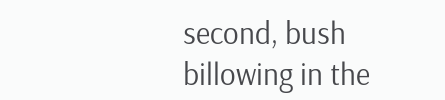second, bush billowing in the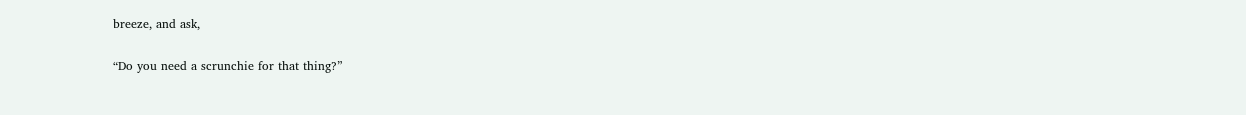breeze, and ask,

“Do you need a scrunchie for that thing?”